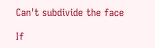Can't subdivide the face

If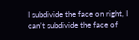I subdivide the face on right, I can’t subdivide the face of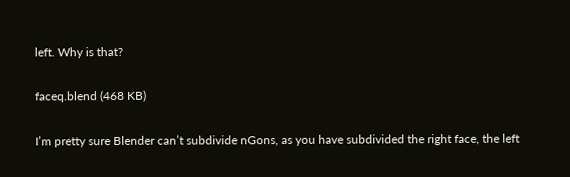left. Why is that?

faceq.blend (468 KB)

I’m pretty sure Blender can’t subdivide nGons, as you have subdivided the right face, the left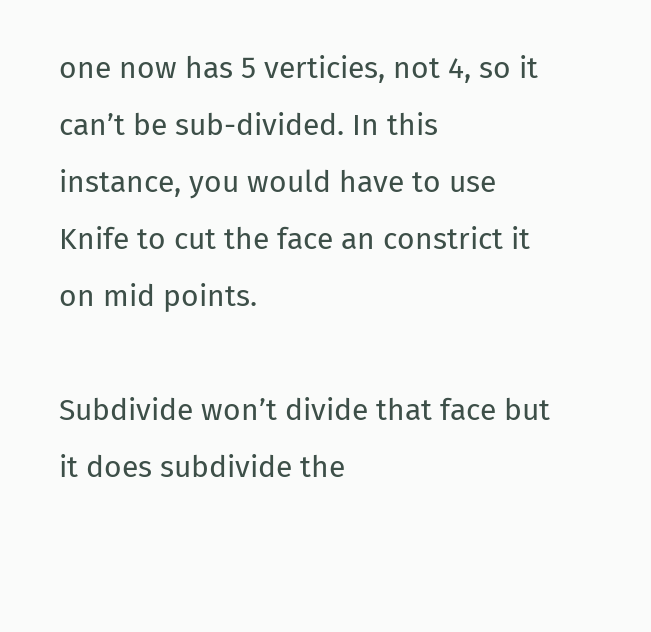one now has 5 verticies, not 4, so it can’t be sub-divided. In this instance, you would have to use Knife to cut the face an constrict it on mid points.

Subdivide won’t divide that face but it does subdivide the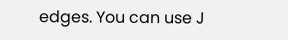edges. You can use J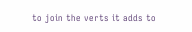to join the verts it adds to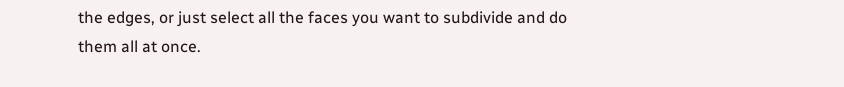the edges, or just select all the faces you want to subdivide and do them all at once.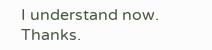I understand now. Thanks.